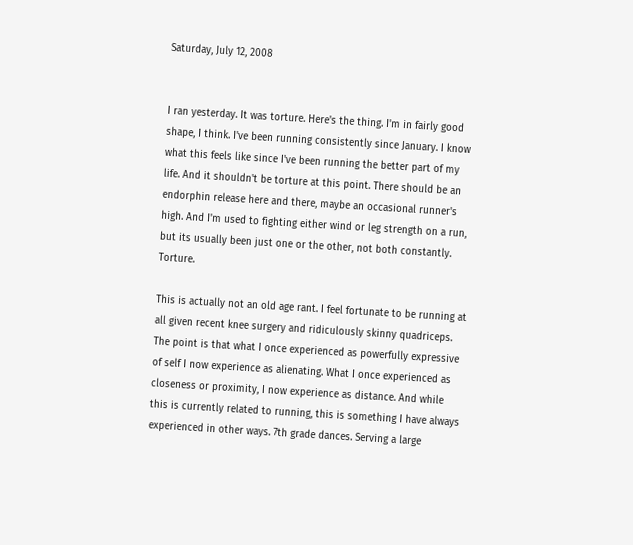Saturday, July 12, 2008


I ran yesterday. It was torture. Here's the thing. I'm in fairly good shape, I think. I've been running consistently since January. I know what this feels like since I've been running the better part of my life. And it shouldn't be torture at this point. There should be an endorphin release here and there, maybe an occasional runner's high. And I'm used to fighting either wind or leg strength on a run, but its usually been just one or the other, not both constantly. Torture.

This is actually not an old age rant. I feel fortunate to be running at all given recent knee surgery and ridiculously skinny quadriceps. The point is that what I once experienced as powerfully expressive of self I now experience as alienating. What I once experienced as closeness or proximity, I now experience as distance. And while this is currently related to running, this is something I have always experienced in other ways. 7th grade dances. Serving a large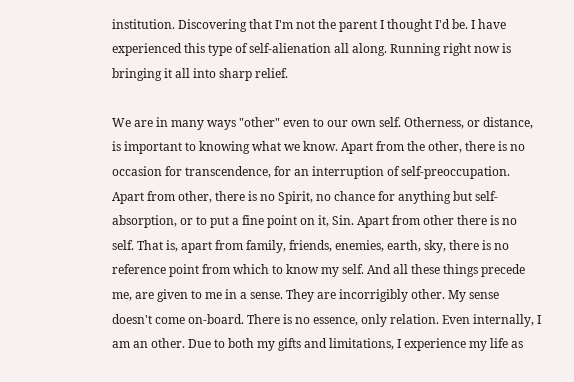institution. Discovering that I'm not the parent I thought I'd be. I have experienced this type of self-alienation all along. Running right now is bringing it all into sharp relief.

We are in many ways "other" even to our own self. Otherness, or distance, is important to knowing what we know. Apart from the other, there is no occasion for transcendence, for an interruption of self-preoccupation. Apart from other, there is no Spirit, no chance for anything but self-absorption, or to put a fine point on it, Sin. Apart from other there is no self. That is, apart from family, friends, enemies, earth, sky, there is no reference point from which to know my self. And all these things precede me, are given to me in a sense. They are incorrigibly other. My sense doesn't come on-board. There is no essence, only relation. Even internally, I am an other. Due to both my gifts and limitations, I experience my life as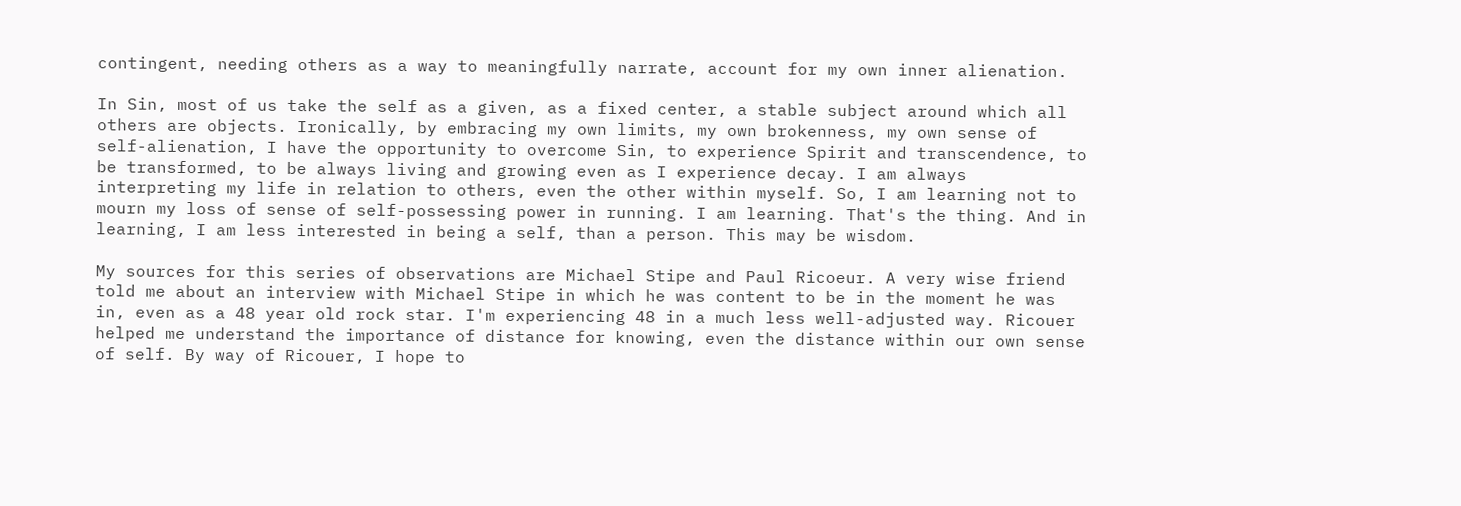contingent, needing others as a way to meaningfully narrate, account for my own inner alienation.

In Sin, most of us take the self as a given, as a fixed center, a stable subject around which all others are objects. Ironically, by embracing my own limits, my own brokenness, my own sense of self-alienation, I have the opportunity to overcome Sin, to experience Spirit and transcendence, to be transformed, to be always living and growing even as I experience decay. I am always interpreting my life in relation to others, even the other within myself. So, I am learning not to mourn my loss of sense of self-possessing power in running. I am learning. That's the thing. And in learning, I am less interested in being a self, than a person. This may be wisdom.

My sources for this series of observations are Michael Stipe and Paul Ricoeur. A very wise friend told me about an interview with Michael Stipe in which he was content to be in the moment he was in, even as a 48 year old rock star. I'm experiencing 48 in a much less well-adjusted way. Ricouer helped me understand the importance of distance for knowing, even the distance within our own sense of self. By way of Ricouer, I hope to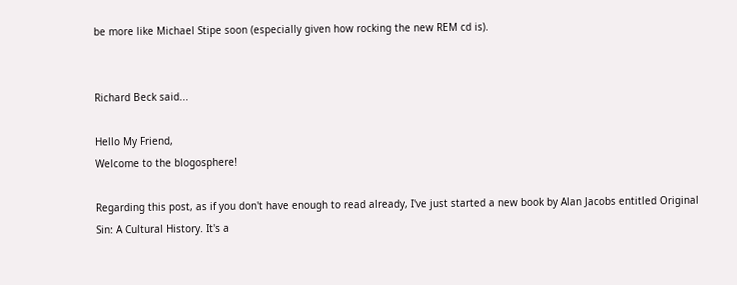be more like Michael Stipe soon (especially given how rocking the new REM cd is).


Richard Beck said...

Hello My Friend,
Welcome to the blogosphere!

Regarding this post, as if you don't have enough to read already, I've just started a new book by Alan Jacobs entitled Original Sin: A Cultural History. It's a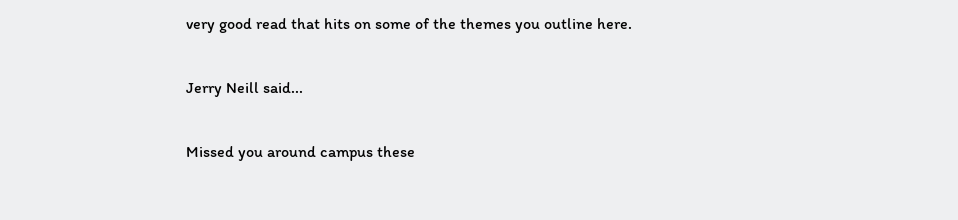very good read that hits on some of the themes you outline here.

Jerry Neill said...

Missed you around campus these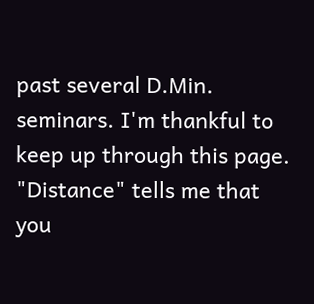past several D.Min. seminars. I'm thankful to keep up through this page. "Distance" tells me that you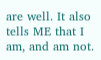are well. It also tells ME that I am, and am not.